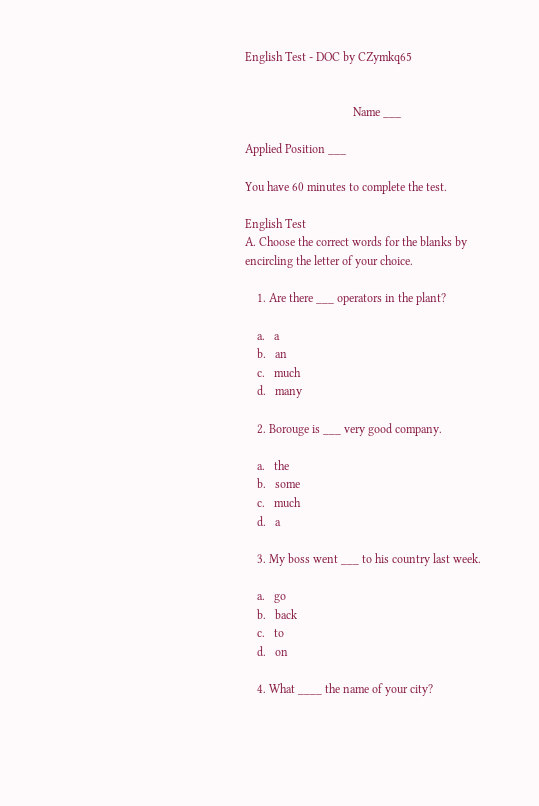English Test - DOC by CZymkq65


                                    Name ___

Applied Position ___

You have 60 minutes to complete the test.

English Test
A. Choose the correct words for the blanks by encircling the letter of your choice.

    1. Are there ___ operators in the plant?

    a.   a
    b.   an
    c.   much
    d.   many

    2. Borouge is ___ very good company.

    a.   the
    b.   some
    c.   much
    d.   a

    3. My boss went ___ to his country last week.

    a.   go
    b.   back
    c.   to
    d.   on

    4. What ____ the name of your city?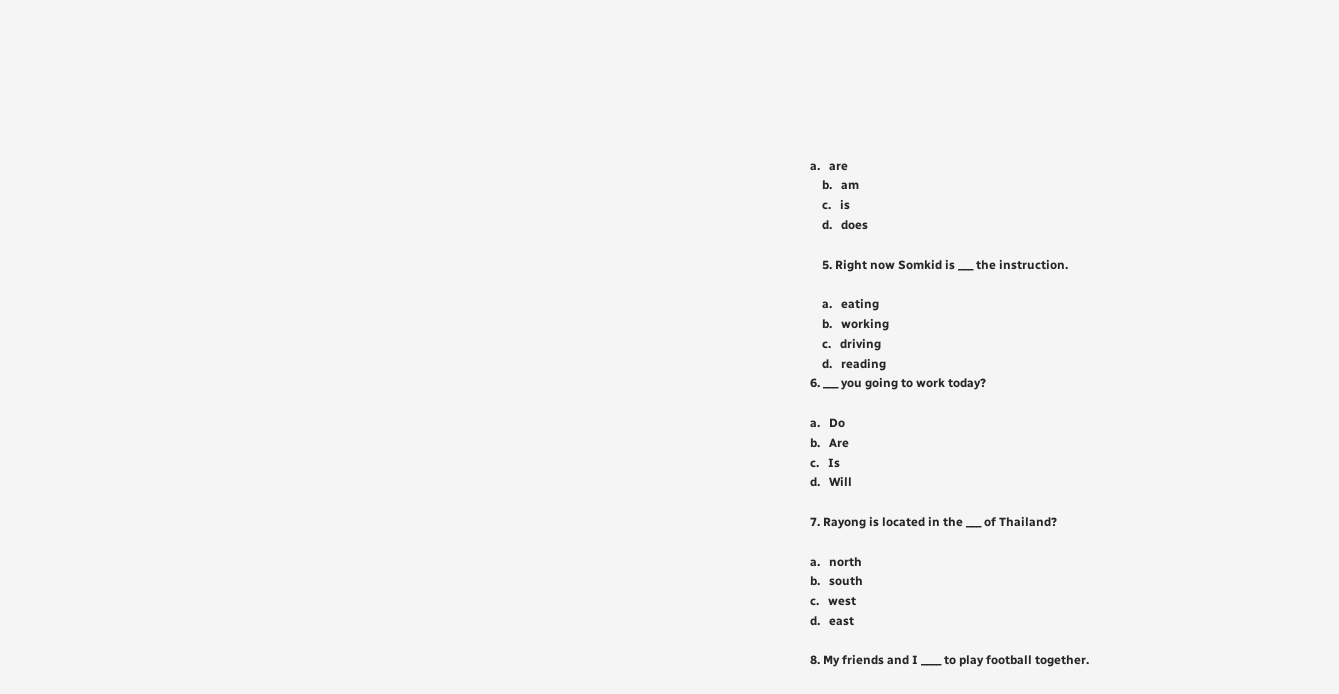a.   are
    b.   am
    c.   is
    d.   does

    5. Right now Somkid is ___ the instruction.

    a.   eating
    b.   working
    c.   driving
    d.   reading
6. ___ you going to work today?

a.   Do
b.   Are
c.   Is
d.   Will

7. Rayong is located in the ___ of Thailand?

a.   north
b.   south
c.   west
d.   east

8. My friends and I ____ to play football together.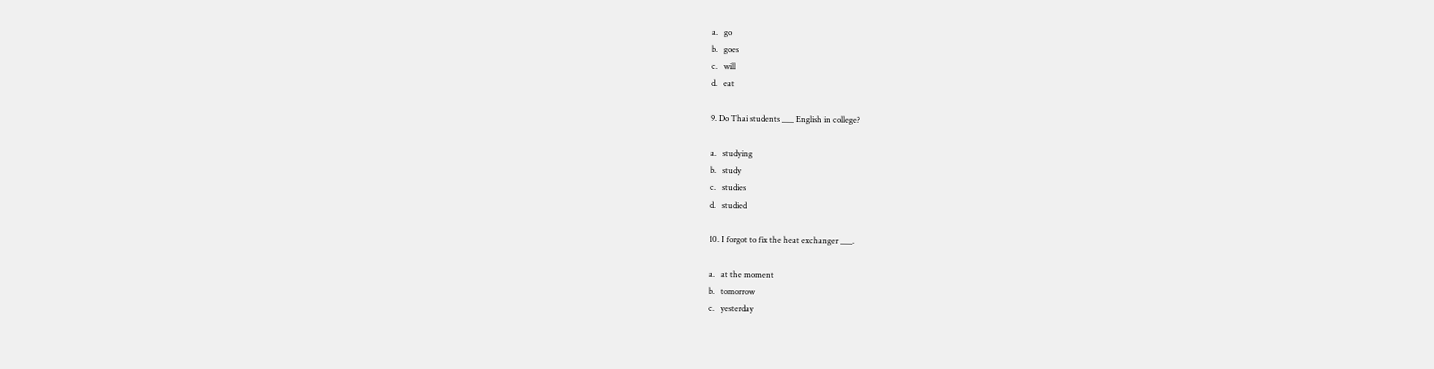a.   go
b.   goes
c.   will
d.   eat

9. Do Thai students ___ English in college?

a.   studying
b.   study
c.   studies
d.   studied

10. I forgot to fix the heat exchanger ___.

a.   at the moment
b.   tomorrow
c.   yesterday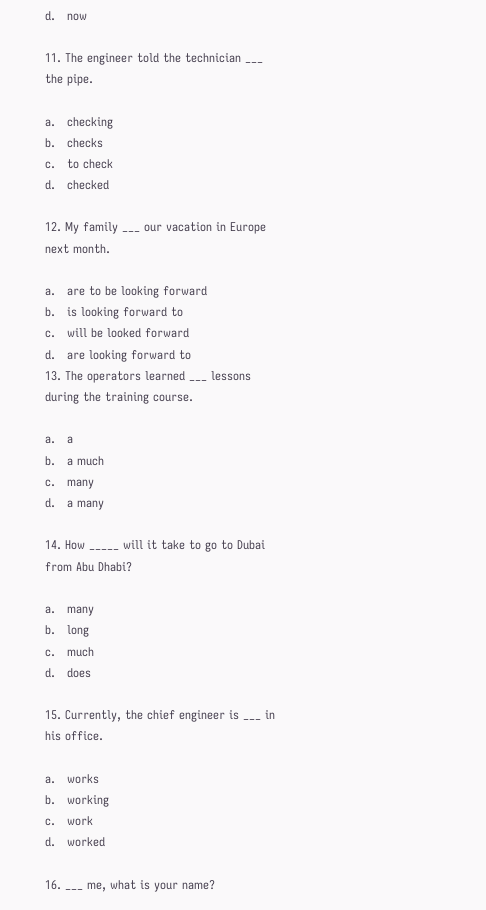d.   now

11. The engineer told the technician ___ the pipe.

a.   checking
b.   checks
c.   to check
d.   checked

12. My family ___ our vacation in Europe next month.

a.   are to be looking forward
b.   is looking forward to
c.   will be looked forward
d.   are looking forward to
13. The operators learned ___ lessons during the training course.

a.   a
b.   a much
c.   many
d.   a many

14. How _____ will it take to go to Dubai from Abu Dhabi?

a.   many
b.   long
c.   much
d.   does

15. Currently, the chief engineer is ___ in his office.

a.   works
b.   working
c.   work
d.   worked

16. ___ me, what is your name?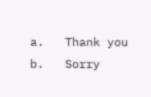a.   Thank you
b.   Sorry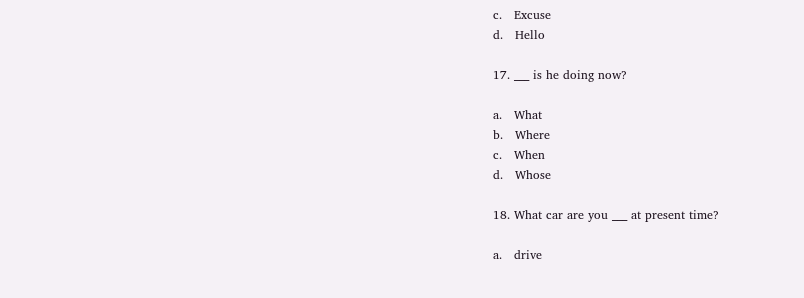c.   Excuse
d.   Hello

17. ___ is he doing now?

a.   What
b.   Where
c.   When
d.   Whose

18. What car are you ___ at present time?

a.   drive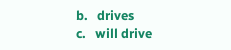b.   drives
c.   will drive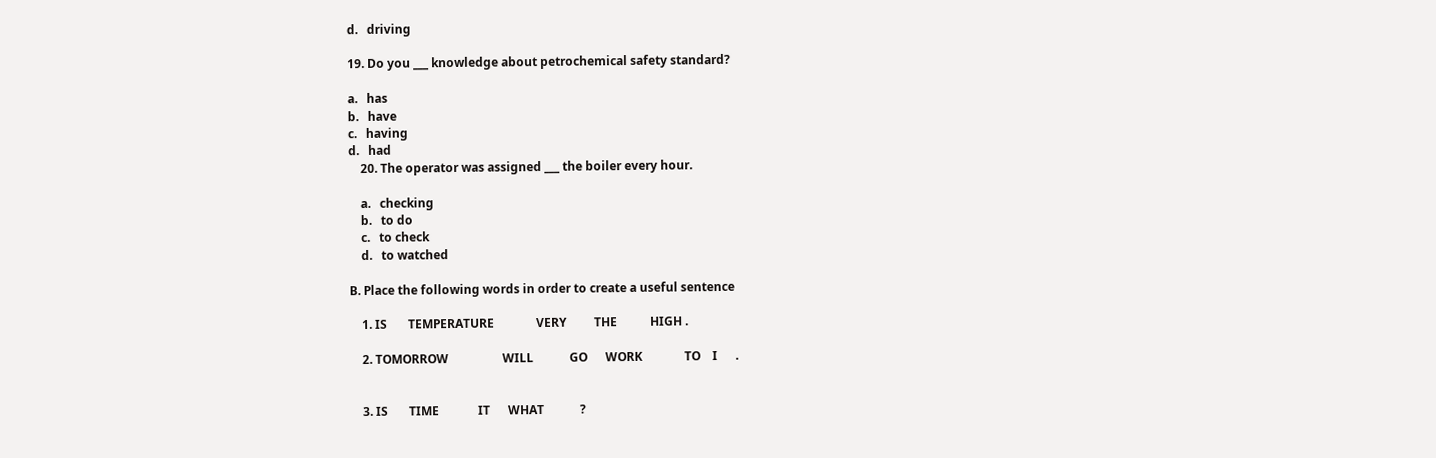d.   driving

19. Do you ___ knowledge about petrochemical safety standard?

a.   has
b.   have
c.   having
d.   had
    20. The operator was assigned ___ the boiler every hour.

    a.   checking
    b.   to do
    c.   to check
    d.   to watched

B. Place the following words in order to create a useful sentence

    1. IS       TEMPERATURE              VERY         THE           HIGH .

    2. TOMORROW                  WILL            GO      WORK              TO    I      .


    3. IS       TIME             IT      WHAT            ?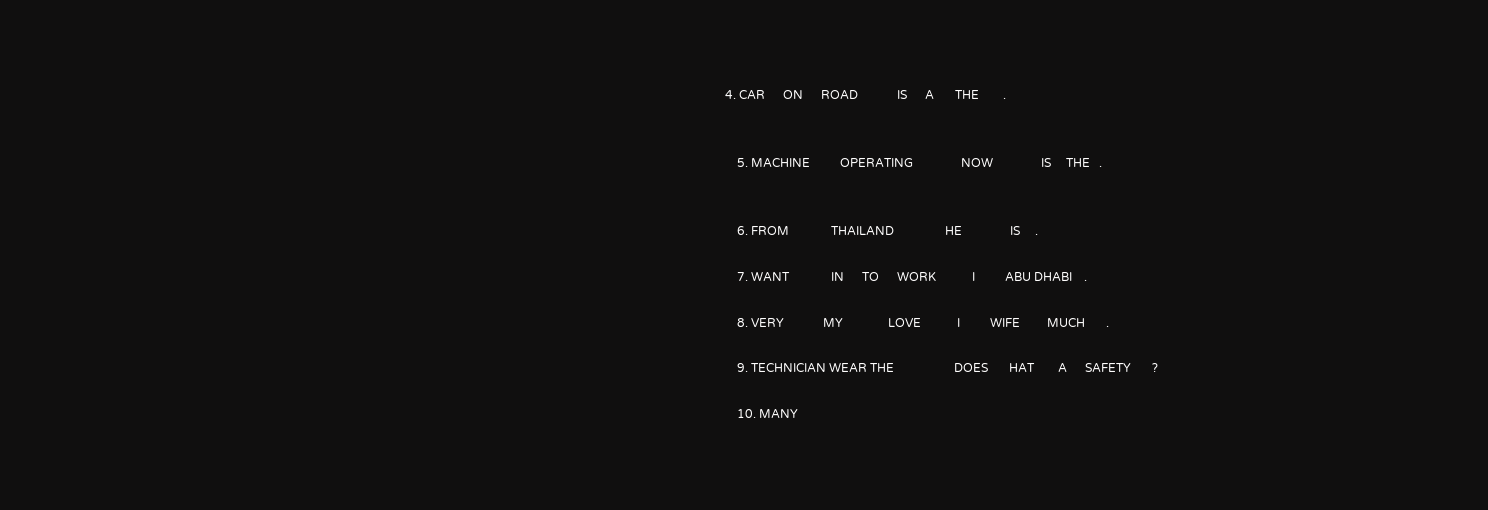4. CAR      ON      ROAD             IS      A       THE        .


    5. MACHINE          OPERATING                NOW                IS     THE   .


    6. FROM              THAILAND                 HE                IS     .

    7. WANT              IN      TO      WORK            I          ABU DHABI    .

    8. VERY             MY               LOVE            I          WIFE         MUCH       .

    9. TECHNICIAN WEAR THE                    DOES       HAT        A      SAFETY       ?

    10. MANY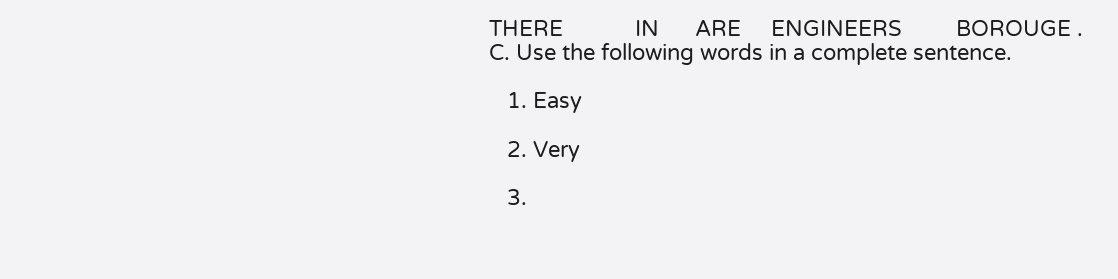THERE            IN      ARE     ENGINEERS         BOROUGE .
C. Use the following words in a complete sentence.

   1. Easy

   2. Very

   3.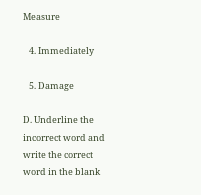Measure

   4. Immediately

   5. Damage

D. Underline the incorrect word and write the correct word in the blank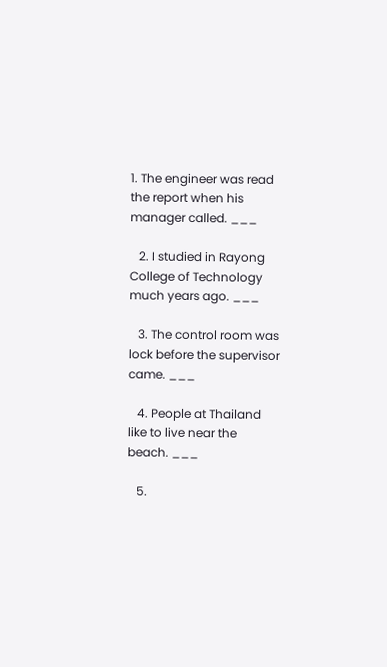1. The engineer was read the report when his manager called. ___

   2. I studied in Rayong College of Technology much years ago. ___

   3. The control room was lock before the supervisor came. ___

   4. People at Thailand like to live near the beach. ___

   5.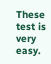These test is very easy.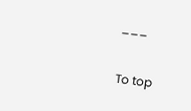___

To top